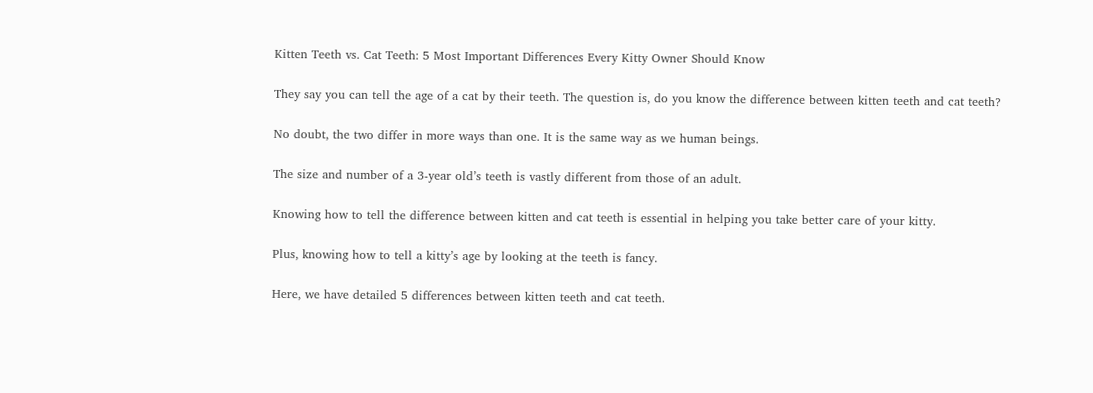Kitten Teeth vs. Cat Teeth: 5 Most Important Differences Every Kitty Owner Should Know

They say you can tell the age of a cat by their teeth. The question is, do you know the difference between kitten teeth and cat teeth?

No doubt, the two differ in more ways than one. It is the same way as we human beings.

The size and number of a 3-year old’s teeth is vastly different from those of an adult.

Knowing how to tell the difference between kitten and cat teeth is essential in helping you take better care of your kitty.

Plus, knowing how to tell a kitty’s age by looking at the teeth is fancy.

Here, we have detailed 5 differences between kitten teeth and cat teeth.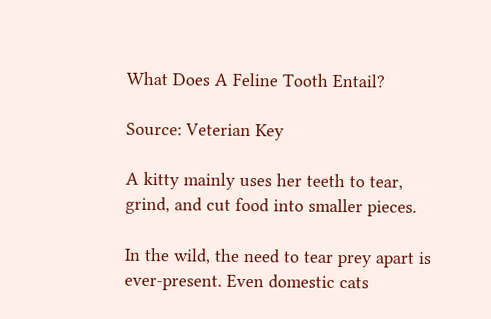What Does A Feline Tooth Entail?

Source: Veterian Key

A kitty mainly uses her teeth to tear, grind, and cut food into smaller pieces.

In the wild, the need to tear prey apart is ever-present. Even domestic cats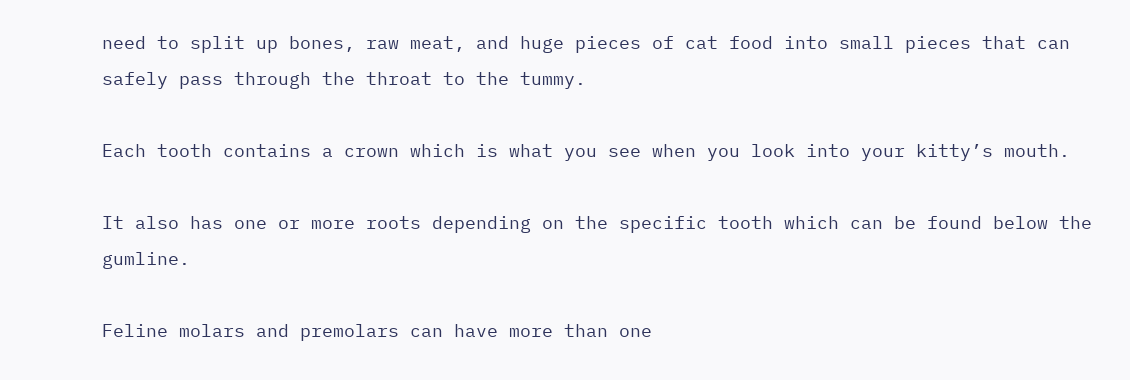need to split up bones, raw meat, and huge pieces of cat food into small pieces that can safely pass through the throat to the tummy.

Each tooth contains a crown which is what you see when you look into your kitty’s mouth.

It also has one or more roots depending on the specific tooth which can be found below the gumline.

Feline molars and premolars can have more than one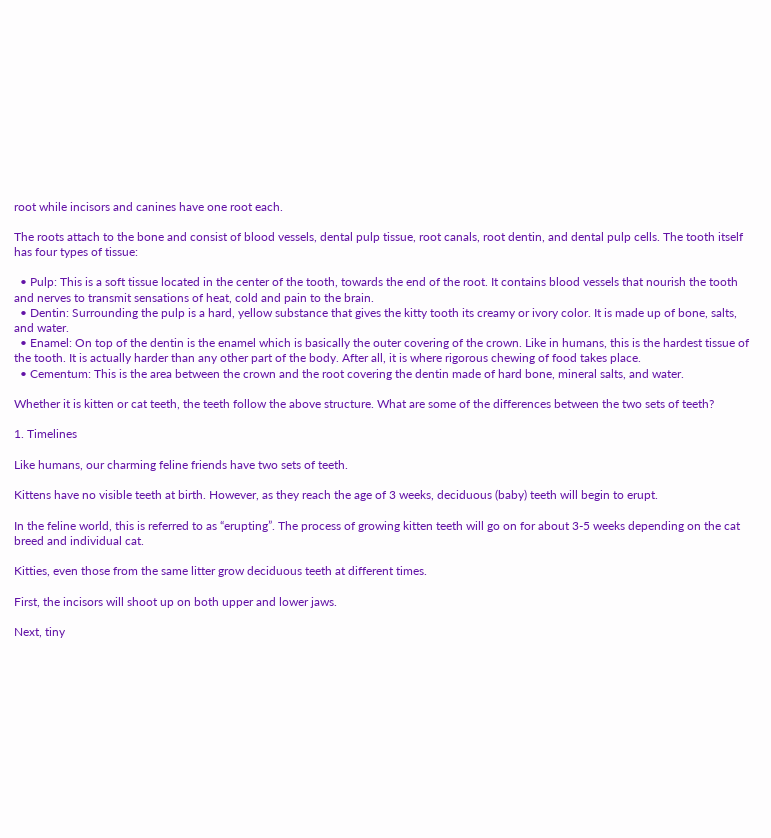root while incisors and canines have one root each.

The roots attach to the bone and consist of blood vessels, dental pulp tissue, root canals, root dentin, and dental pulp cells. The tooth itself has four types of tissue:

  • Pulp: This is a soft tissue located in the center of the tooth, towards the end of the root. It contains blood vessels that nourish the tooth and nerves to transmit sensations of heat, cold and pain to the brain.
  • Dentin: Surrounding the pulp is a hard, yellow substance that gives the kitty tooth its creamy or ivory color. It is made up of bone, salts, and water.
  • Enamel: On top of the dentin is the enamel which is basically the outer covering of the crown. Like in humans, this is the hardest tissue of the tooth. It is actually harder than any other part of the body. After all, it is where rigorous chewing of food takes place.
  • Cementum: This is the area between the crown and the root covering the dentin made of hard bone, mineral salts, and water.

Whether it is kitten or cat teeth, the teeth follow the above structure. What are some of the differences between the two sets of teeth?

1. Timelines

Like humans, our charming feline friends have two sets of teeth.

Kittens have no visible teeth at birth. However, as they reach the age of 3 weeks, deciduous (baby) teeth will begin to erupt.

In the feline world, this is referred to as “erupting”. The process of growing kitten teeth will go on for about 3-5 weeks depending on the cat breed and individual cat.

Kitties, even those from the same litter grow deciduous teeth at different times.

First, the incisors will shoot up on both upper and lower jaws.

Next, tiny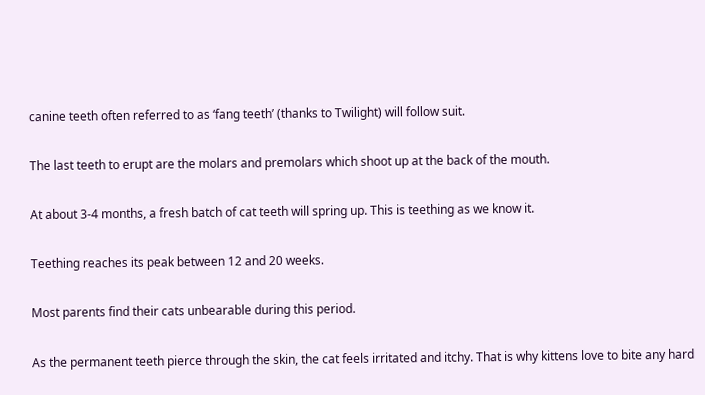canine teeth often referred to as ‘fang teeth’ (thanks to Twilight) will follow suit.

The last teeth to erupt are the molars and premolars which shoot up at the back of the mouth.

At about 3-4 months, a fresh batch of cat teeth will spring up. This is teething as we know it.

Teething reaches its peak between 12 and 20 weeks.

Most parents find their cats unbearable during this period.

As the permanent teeth pierce through the skin, the cat feels irritated and itchy. That is why kittens love to bite any hard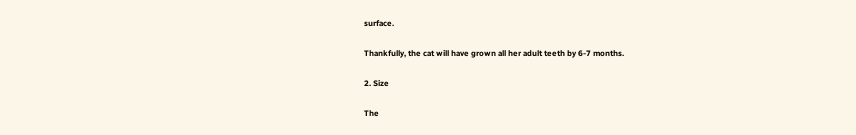surface.

Thankfully, the cat will have grown all her adult teeth by 6-7 months.

2. Size

The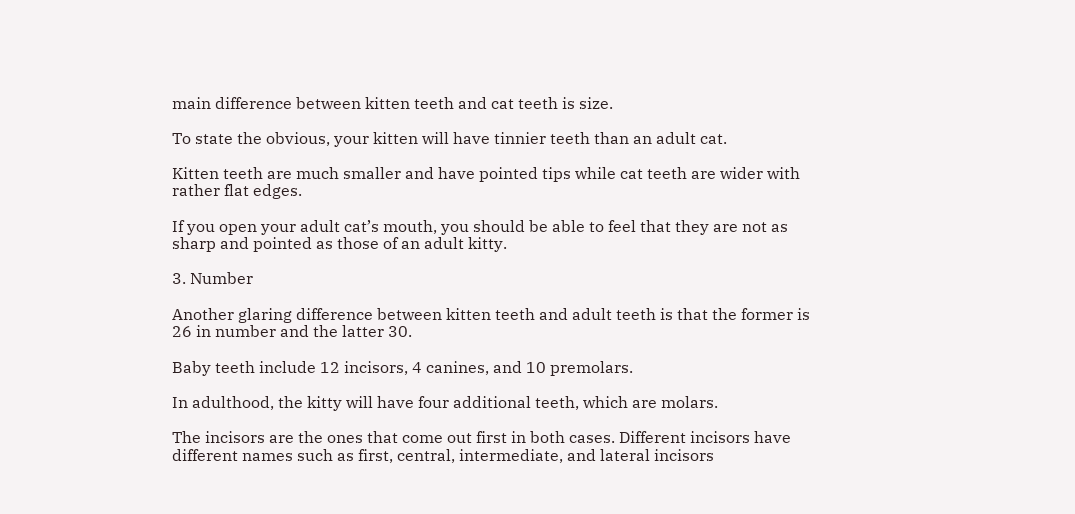main difference between kitten teeth and cat teeth is size.

To state the obvious, your kitten will have tinnier teeth than an adult cat.

Kitten teeth are much smaller and have pointed tips while cat teeth are wider with rather flat edges.

If you open your adult cat’s mouth, you should be able to feel that they are not as sharp and pointed as those of an adult kitty.

3. Number

Another glaring difference between kitten teeth and adult teeth is that the former is 26 in number and the latter 30.

Baby teeth include 12 incisors, 4 canines, and 10 premolars.

In adulthood, the kitty will have four additional teeth, which are molars.

The incisors are the ones that come out first in both cases. Different incisors have different names such as first, central, intermediate, and lateral incisors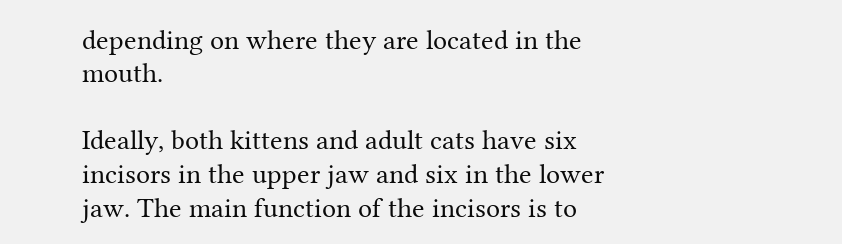depending on where they are located in the mouth.

Ideally, both kittens and adult cats have six incisors in the upper jaw and six in the lower jaw. The main function of the incisors is to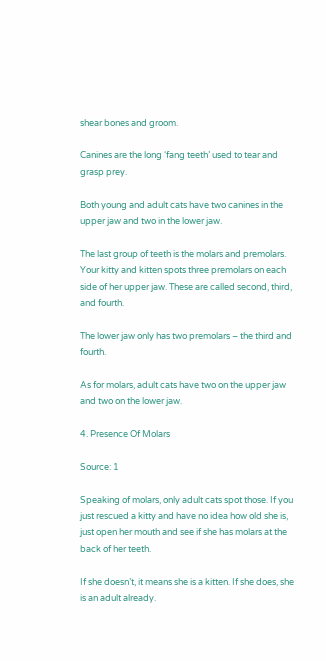shear bones and groom.

Canines are the long ‘fang teeth’ used to tear and grasp prey.

Both young and adult cats have two canines in the upper jaw and two in the lower jaw.

The last group of teeth is the molars and premolars. Your kitty and kitten spots three premolars on each side of her upper jaw. These are called second, third, and fourth.

The lower jaw only has two premolars – the third and fourth.

As for molars, adult cats have two on the upper jaw and two on the lower jaw.

4. Presence Of Molars

Source: 1

Speaking of molars, only adult cats spot those. If you just rescued a kitty and have no idea how old she is, just open her mouth and see if she has molars at the back of her teeth.

If she doesn’t, it means she is a kitten. If she does, she is an adult already.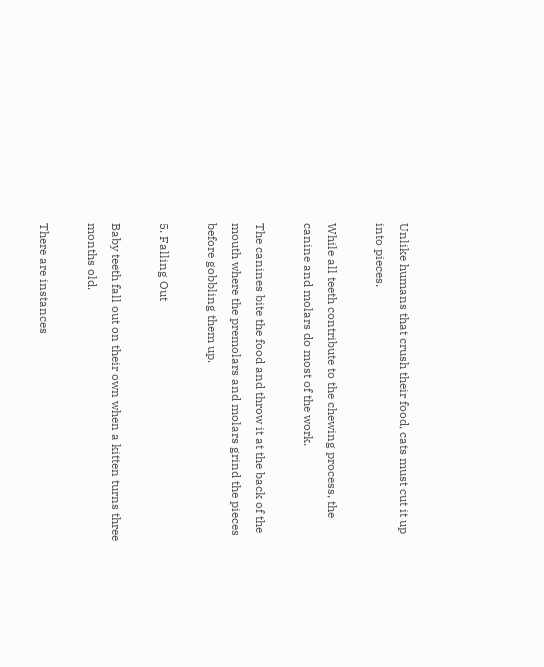Unlike humans that crush their food, cats must cut it up into pieces.

While all teeth contribute to the chewing process, the canine and molars do most of the work.

The canines bite the food and throw it at the back of the mouth where the premolars and molars grind the pieces before gobbling them up.

5. Falling Out

Baby teeth fall out on their own when a kitten turns three months old.

There are instances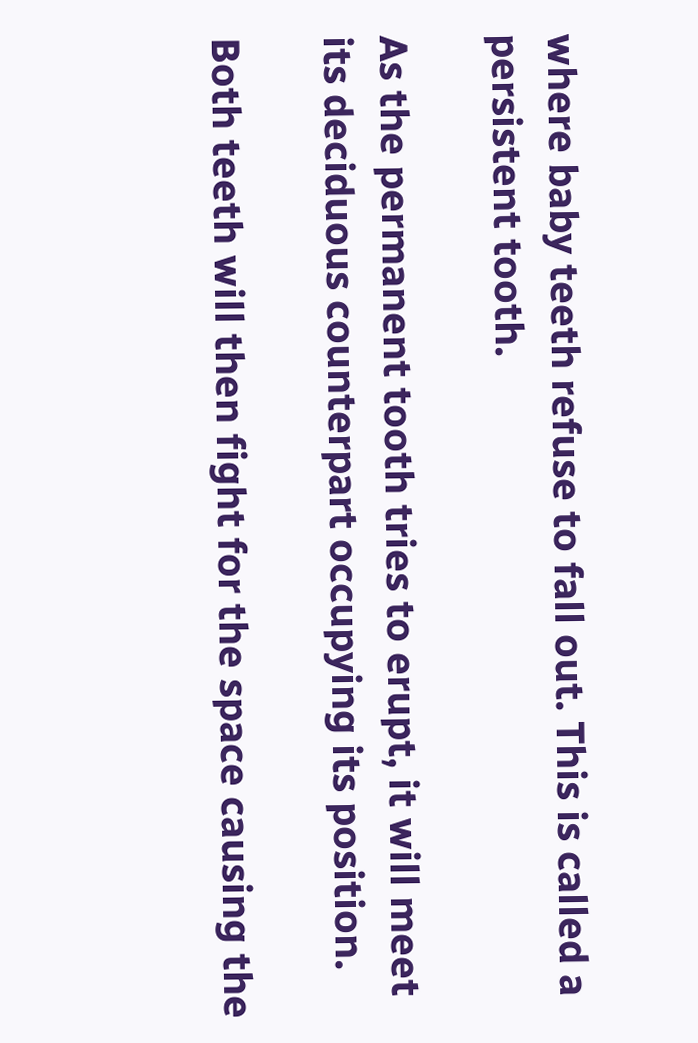where baby teeth refuse to fall out. This is called a persistent tooth.

As the permanent tooth tries to erupt, it will meet its deciduous counterpart occupying its position.

Both teeth will then fight for the space causing the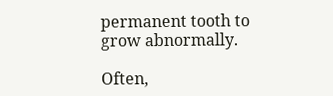permanent tooth to grow abnormally.

Often,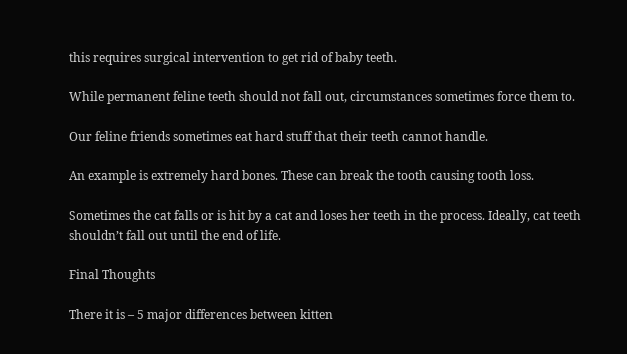this requires surgical intervention to get rid of baby teeth.

While permanent feline teeth should not fall out, circumstances sometimes force them to.

Our feline friends sometimes eat hard stuff that their teeth cannot handle.

An example is extremely hard bones. These can break the tooth causing tooth loss.

Sometimes the cat falls or is hit by a cat and loses her teeth in the process. Ideally, cat teeth shouldn’t fall out until the end of life.

Final Thoughts

There it is – 5 major differences between kitten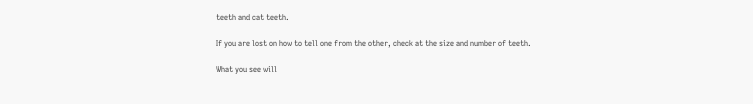teeth and cat teeth.

If you are lost on how to tell one from the other, check at the size and number of teeth.

What you see will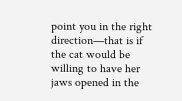point you in the right direction—that is if the cat would be willing to have her jaws opened in the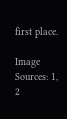first place.

Image Sources: 1, 2